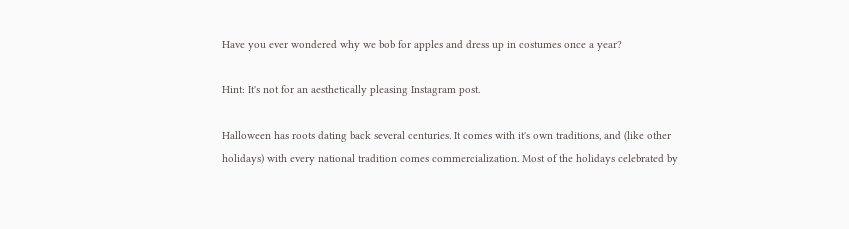Have you ever wondered why we bob for apples and dress up in costumes once a year?

Hint: It's not for an aesthetically pleasing Instagram post.

Halloween has roots dating back several centuries. It comes with it's own traditions, and (like other holidays) with every national tradition comes commercialization. Most of the holidays celebrated by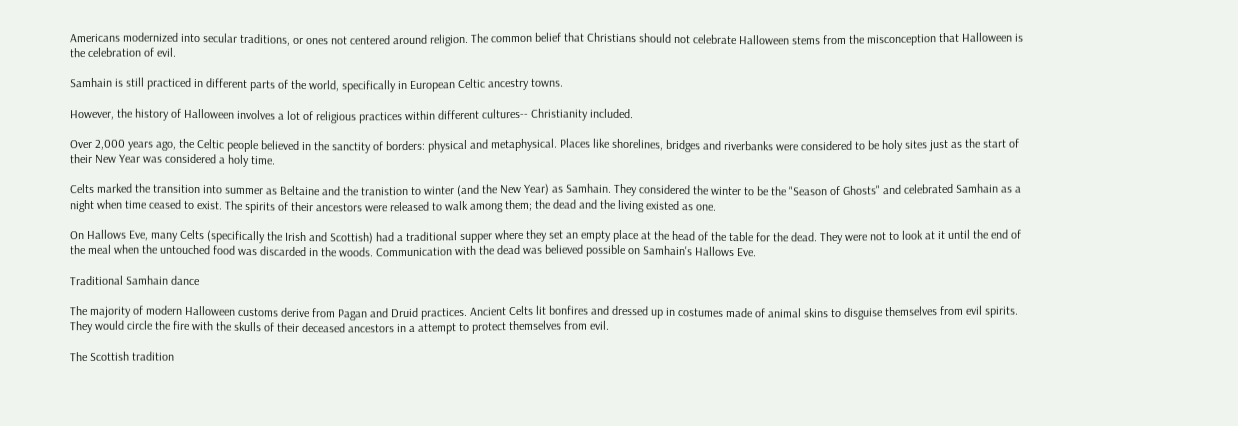Americans modernized into secular traditions, or ones not centered around religion. The common belief that Christians should not celebrate Halloween stems from the misconception that Halloween is the celebration of evil.

Samhain is still practiced in different parts of the world, specifically in European Celtic ancestry towns.

However, the history of Halloween involves a lot of religious practices within different cultures-- Christianity included.

Over 2,000 years ago, the Celtic people believed in the sanctity of borders: physical and metaphysical. Places like shorelines, bridges and riverbanks were considered to be holy sites just as the start of their New Year was considered a holy time.

Celts marked the transition into summer as Beltaine and the tranistion to winter (and the New Year) as Samhain. They considered the winter to be the "Season of Ghosts" and celebrated Samhain as a night when time ceased to exist. The spirits of their ancestors were released to walk among them; the dead and the living existed as one.

On Hallows Eve, many Celts (specifically the Irish and Scottish) had a traditional supper where they set an empty place at the head of the table for the dead. They were not to look at it until the end of the meal when the untouched food was discarded in the woods. Communication with the dead was believed possible on Samhain's Hallows Eve.

Traditional Samhain dance

The majority of modern Halloween customs derive from Pagan and Druid practices. Ancient Celts lit bonfires and dressed up in costumes made of animal skins to disguise themselves from evil spirits. They would circle the fire with the skulls of their deceased ancestors in a attempt to protect themselves from evil.

The Scottish tradition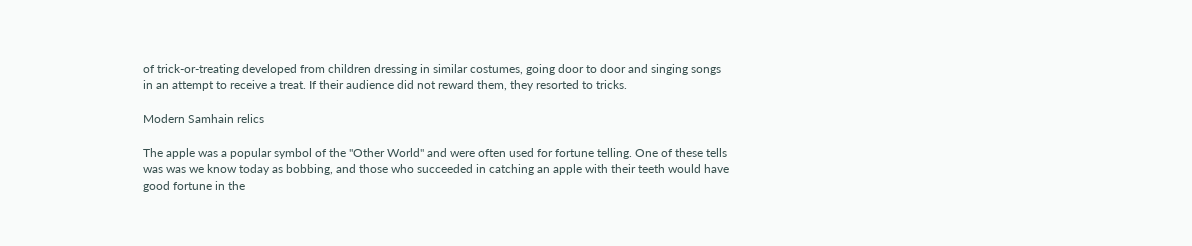of trick-or-treating developed from children dressing in similar costumes, going door to door and singing songs in an attempt to receive a treat. If their audience did not reward them, they resorted to tricks.

Modern Samhain relics

The apple was a popular symbol of the "Other World" and were often used for fortune telling. One of these tells was was we know today as bobbing, and those who succeeded in catching an apple with their teeth would have good fortune in the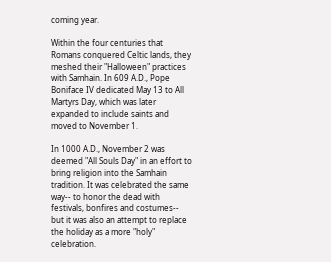coming year.

Within the four centuries that Romans conquered Celtic lands, they meshed their "Halloween" practices with Samhain. In 609 A.D., Pope Boniface IV dedicated May 13 to All Martyrs Day, which was later expanded to include saints and moved to November 1.

In 1000 A.D., November 2 was deemed "All Souls Day" in an effort to bring religion into the Samhain tradition. It was celebrated the same way-- to honor the dead with festivals, bonfires and costumes-- but it was also an attempt to replace the holiday as a more "holy" celebration.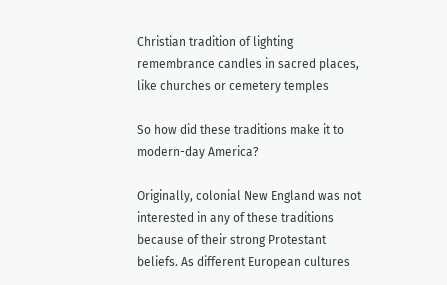Christian tradition of lighting remembrance candles in sacred places, like churches or cemetery temples

So how did these traditions make it to modern-day America?

Originally, colonial New England was not interested in any of these traditions because of their strong Protestant beliefs. As different European cultures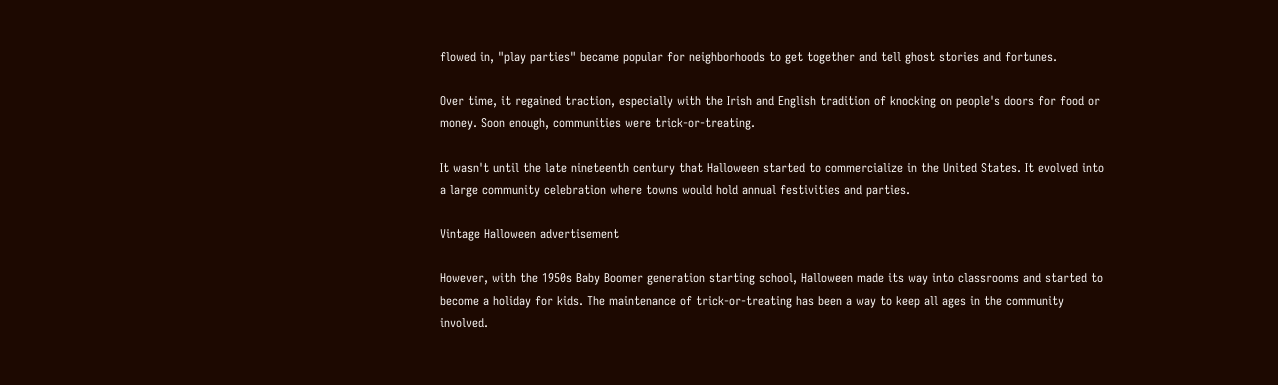flowed in, "play parties" became popular for neighborhoods to get together and tell ghost stories and fortunes.

Over time, it regained traction, especially with the Irish and English tradition of knocking on people's doors for food or money. Soon enough, communities were trick-or-treating.

It wasn't until the late nineteenth century that Halloween started to commercialize in the United States. It evolved into a large community celebration where towns would hold annual festivities and parties.

Vintage Halloween advertisement

However, with the 1950s Baby Boomer generation starting school, Halloween made its way into classrooms and started to become a holiday for kids. The maintenance of trick-or-treating has been a way to keep all ages in the community involved.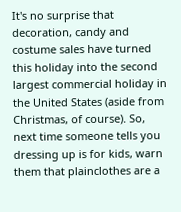It's no surprise that decoration, candy and costume sales have turned this holiday into the second largest commercial holiday in the United States (aside from Christmas, of course). So, next time someone tells you dressing up is for kids, warn them that plainclothes are a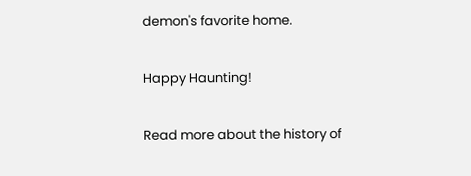demon's favorite home.

Happy Haunting!

Read more about the history of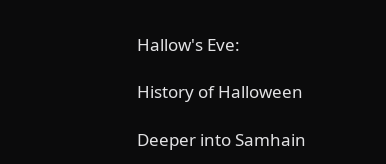Hallow's Eve:

History of Halloween

Deeper into Samhain